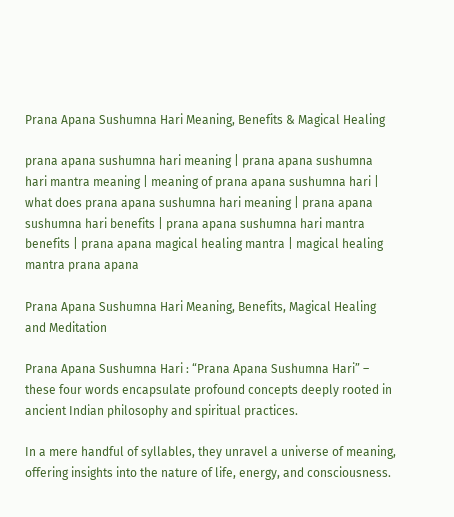Prana Apana Sushumna Hari Meaning, Benefits & Magical Healing

prana apana sushumna hari meaning | prana apana sushumna hari mantra meaning | meaning of prana apana sushumna hari | what does prana apana sushumna hari meaning | prana apana sushumna hari benefits | prana apana sushumna hari mantra benefits | prana apana magical healing mantra | magical healing mantra prana apana

Prana Apana Sushumna Hari Meaning, Benefits, Magical Healing and Meditation

Prana Apana Sushumna Hari : “Prana Apana Sushumna Hari” – these four words encapsulate profound concepts deeply rooted in ancient Indian philosophy and spiritual practices.

In a mere handful of syllables, they unravel a universe of meaning, offering insights into the nature of life, energy, and consciousness.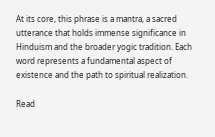At its core, this phrase is a mantra, a sacred utterance that holds immense significance in Hinduism and the broader yogic tradition. Each word represents a fundamental aspect of existence and the path to spiritual realization.

Read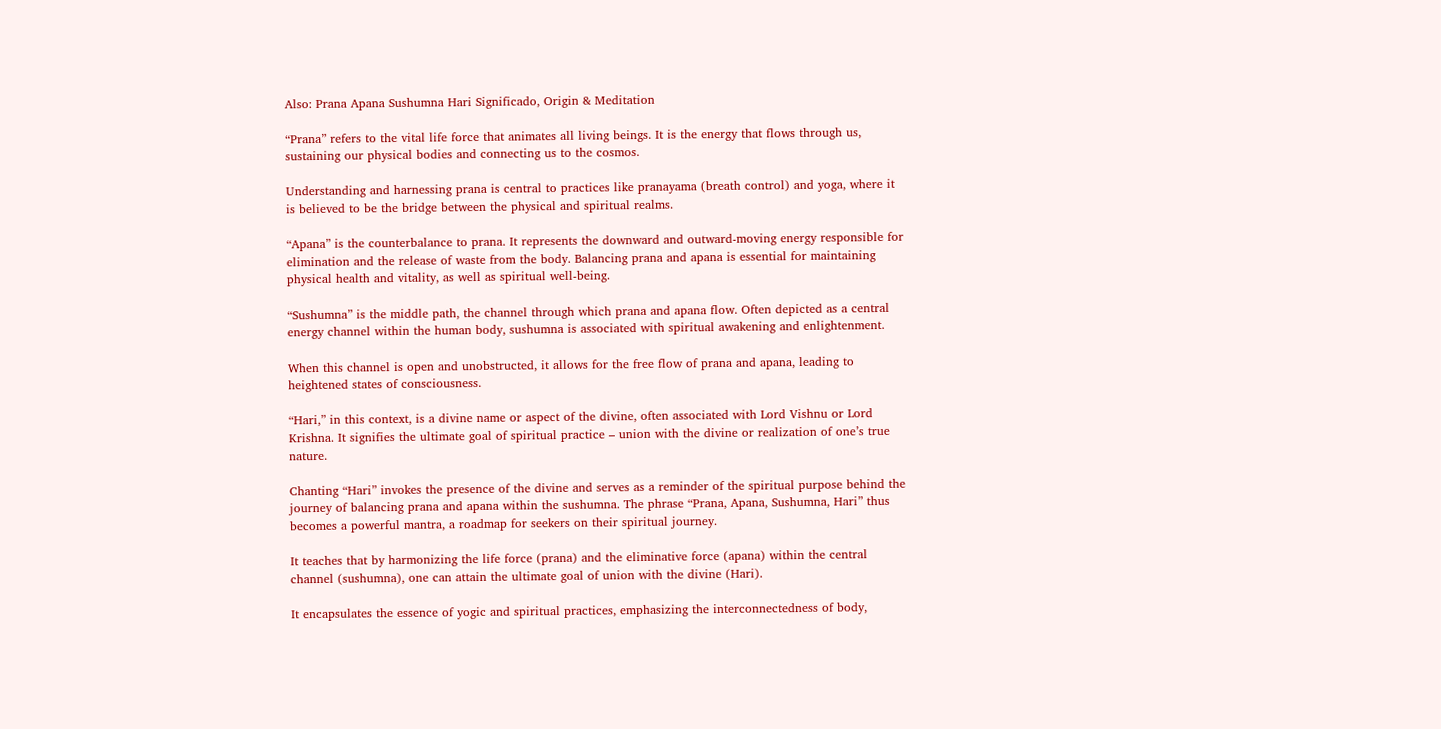Also: Prana Apana Sushumna Hari Significado, Origin & Meditation

“Prana” refers to the vital life force that animates all living beings. It is the energy that flows through us, sustaining our physical bodies and connecting us to the cosmos.

Understanding and harnessing prana is central to practices like pranayama (breath control) and yoga, where it is believed to be the bridge between the physical and spiritual realms.

“Apana” is the counterbalance to prana. It represents the downward and outward-moving energy responsible for elimination and the release of waste from the body. Balancing prana and apana is essential for maintaining physical health and vitality, as well as spiritual well-being.

“Sushumna” is the middle path, the channel through which prana and apana flow. Often depicted as a central energy channel within the human body, sushumna is associated with spiritual awakening and enlightenment.

When this channel is open and unobstructed, it allows for the free flow of prana and apana, leading to heightened states of consciousness.

“Hari,” in this context, is a divine name or aspect of the divine, often associated with Lord Vishnu or Lord Krishna. It signifies the ultimate goal of spiritual practice – union with the divine or realization of one’s true nature.

Chanting “Hari” invokes the presence of the divine and serves as a reminder of the spiritual purpose behind the journey of balancing prana and apana within the sushumna. The phrase “Prana, Apana, Sushumna, Hari” thus becomes a powerful mantra, a roadmap for seekers on their spiritual journey.

It teaches that by harmonizing the life force (prana) and the eliminative force (apana) within the central channel (sushumna), one can attain the ultimate goal of union with the divine (Hari).

It encapsulates the essence of yogic and spiritual practices, emphasizing the interconnectedness of body,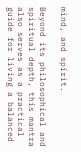mind, and spirit.

Beyond its philosophical and spiritual depth, this mantra also serves as a practical guide for living a balanced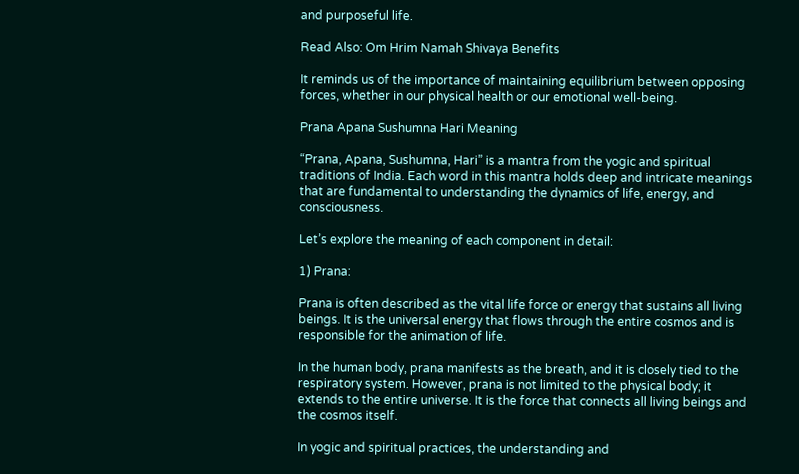and purposeful life.

Read Also: Om Hrim Namah Shivaya Benefits

It reminds us of the importance of maintaining equilibrium between opposing forces, whether in our physical health or our emotional well-being.

Prana Apana Sushumna Hari Meaning

“Prana, Apana, Sushumna, Hari” is a mantra from the yogic and spiritual traditions of India. Each word in this mantra holds deep and intricate meanings that are fundamental to understanding the dynamics of life, energy, and consciousness.

Let’s explore the meaning of each component in detail:

1) Prana:

Prana is often described as the vital life force or energy that sustains all living beings. It is the universal energy that flows through the entire cosmos and is responsible for the animation of life.

In the human body, prana manifests as the breath, and it is closely tied to the respiratory system. However, prana is not limited to the physical body; it extends to the entire universe. It is the force that connects all living beings and the cosmos itself.

In yogic and spiritual practices, the understanding and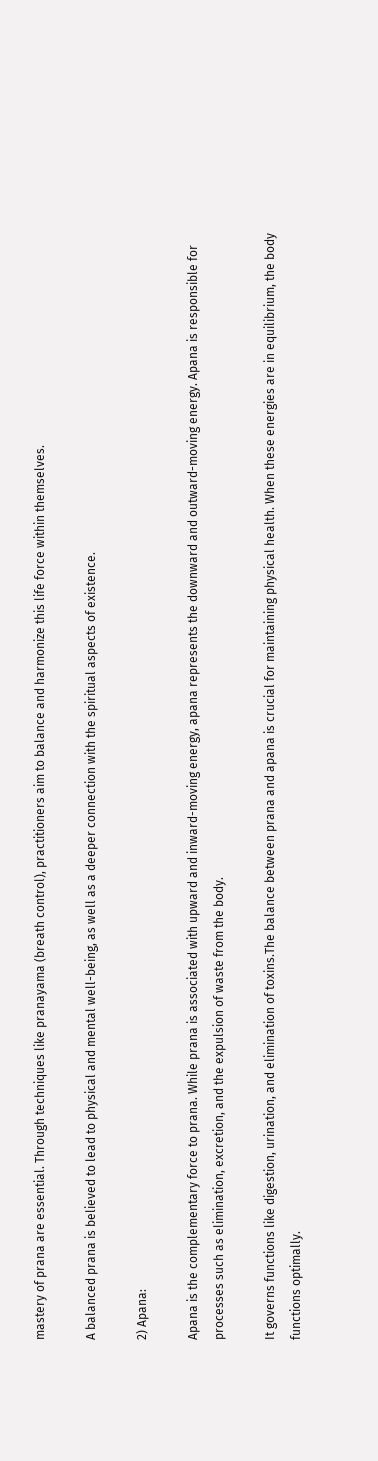mastery of prana are essential. Through techniques like pranayama (breath control), practitioners aim to balance and harmonize this life force within themselves.

A balanced prana is believed to lead to physical and mental well-being, as well as a deeper connection with the spiritual aspects of existence.

2) Apana:

Apana is the complementary force to prana. While prana is associated with upward and inward-moving energy, apana represents the downward and outward-moving energy. Apana is responsible for processes such as elimination, excretion, and the expulsion of waste from the body.

It governs functions like digestion, urination, and elimination of toxins.The balance between prana and apana is crucial for maintaining physical health. When these energies are in equilibrium, the body functions optimally.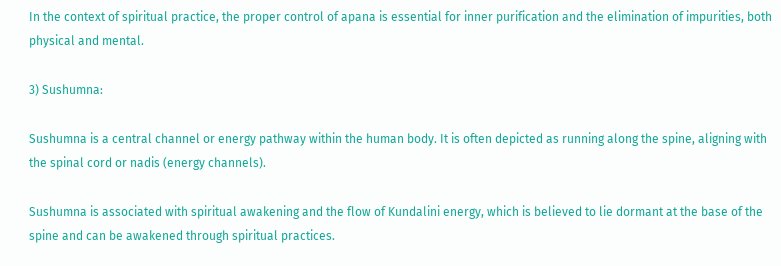In the context of spiritual practice, the proper control of apana is essential for inner purification and the elimination of impurities, both physical and mental.

3) Sushumna:

Sushumna is a central channel or energy pathway within the human body. It is often depicted as running along the spine, aligning with the spinal cord or nadis (energy channels).

Sushumna is associated with spiritual awakening and the flow of Kundalini energy, which is believed to lie dormant at the base of the spine and can be awakened through spiritual practices.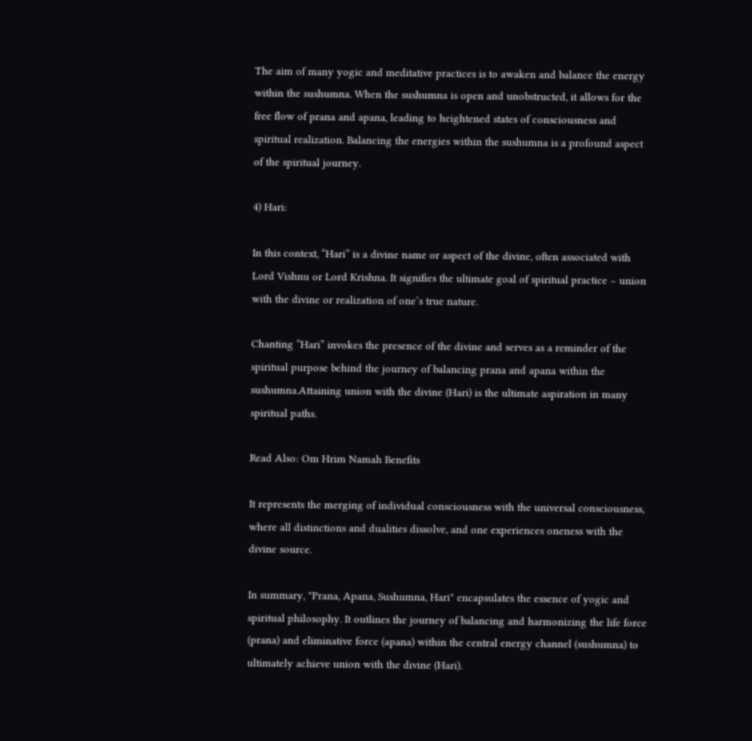The aim of many yogic and meditative practices is to awaken and balance the energy within the sushumna. When the sushumna is open and unobstructed, it allows for the free flow of prana and apana, leading to heightened states of consciousness and spiritual realization. Balancing the energies within the sushumna is a profound aspect of the spiritual journey.

4) Hari:

In this context, “Hari” is a divine name or aspect of the divine, often associated with Lord Vishnu or Lord Krishna. It signifies the ultimate goal of spiritual practice – union with the divine or realization of one’s true nature.

Chanting “Hari” invokes the presence of the divine and serves as a reminder of the spiritual purpose behind the journey of balancing prana and apana within the sushumna.Attaining union with the divine (Hari) is the ultimate aspiration in many spiritual paths.

Read Also: Om Hrim Namah Benefits

It represents the merging of individual consciousness with the universal consciousness, where all distinctions and dualities dissolve, and one experiences oneness with the divine source.

In summary, "Prana, Apana, Sushumna, Hari" encapsulates the essence of yogic and spiritual philosophy. It outlines the journey of balancing and harmonizing the life force (prana) and eliminative force (apana) within the central energy channel (sushumna) to ultimately achieve union with the divine (Hari).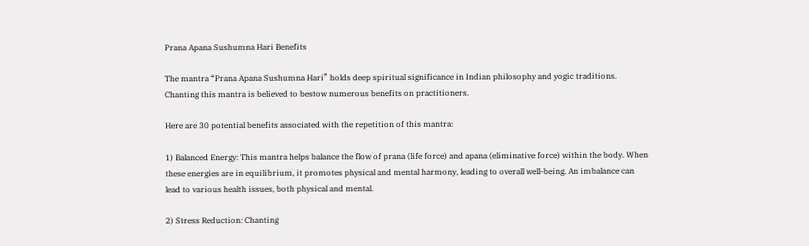Prana Apana Sushumna Hari Benefits

The mantra “Prana Apana Sushumna Hari” holds deep spiritual significance in Indian philosophy and yogic traditions. Chanting this mantra is believed to bestow numerous benefits on practitioners.

Here are 30 potential benefits associated with the repetition of this mantra:

1) Balanced Energy: This mantra helps balance the flow of prana (life force) and apana (eliminative force) within the body. When these energies are in equilibrium, it promotes physical and mental harmony, leading to overall well-being. An imbalance can lead to various health issues, both physical and mental.

2) Stress Reduction: Chanting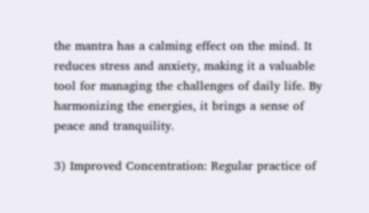the mantra has a calming effect on the mind. It reduces stress and anxiety, making it a valuable tool for managing the challenges of daily life. By harmonizing the energies, it brings a sense of peace and tranquility.

3) Improved Concentration: Regular practice of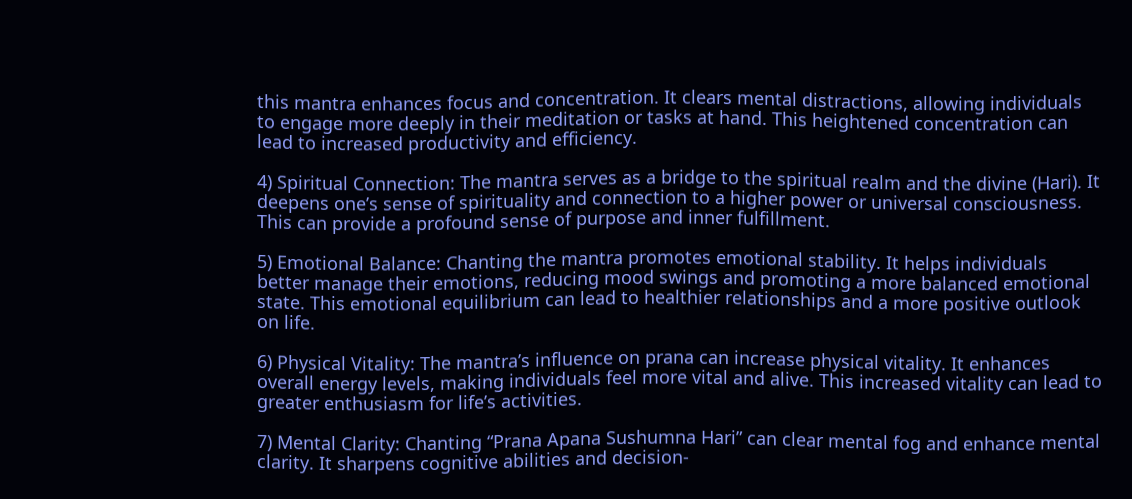this mantra enhances focus and concentration. It clears mental distractions, allowing individuals to engage more deeply in their meditation or tasks at hand. This heightened concentration can lead to increased productivity and efficiency.

4) Spiritual Connection: The mantra serves as a bridge to the spiritual realm and the divine (Hari). It deepens one’s sense of spirituality and connection to a higher power or universal consciousness. This can provide a profound sense of purpose and inner fulfillment.

5) Emotional Balance: Chanting the mantra promotes emotional stability. It helps individuals better manage their emotions, reducing mood swings and promoting a more balanced emotional state. This emotional equilibrium can lead to healthier relationships and a more positive outlook on life.

6) Physical Vitality: The mantra’s influence on prana can increase physical vitality. It enhances overall energy levels, making individuals feel more vital and alive. This increased vitality can lead to greater enthusiasm for life’s activities.

7) Mental Clarity: Chanting “Prana Apana Sushumna Hari” can clear mental fog and enhance mental clarity. It sharpens cognitive abilities and decision-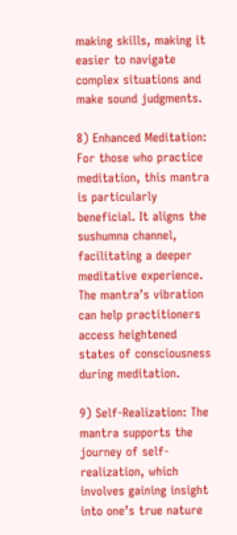making skills, making it easier to navigate complex situations and make sound judgments.

8) Enhanced Meditation: For those who practice meditation, this mantra is particularly beneficial. It aligns the sushumna channel, facilitating a deeper meditative experience. The mantra’s vibration can help practitioners access heightened states of consciousness during meditation.

9) Self-Realization: The mantra supports the journey of self-realization, which involves gaining insight into one’s true nature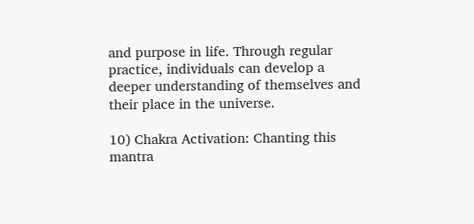and purpose in life. Through regular practice, individuals can develop a deeper understanding of themselves and their place in the universe.

10) Chakra Activation: Chanting this mantra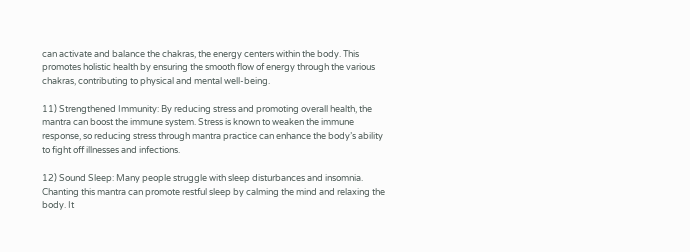can activate and balance the chakras, the energy centers within the body. This promotes holistic health by ensuring the smooth flow of energy through the various chakras, contributing to physical and mental well-being.

11) Strengthened Immunity: By reducing stress and promoting overall health, the mantra can boost the immune system. Stress is known to weaken the immune response, so reducing stress through mantra practice can enhance the body’s ability to fight off illnesses and infections.

12) Sound Sleep: Many people struggle with sleep disturbances and insomnia. Chanting this mantra can promote restful sleep by calming the mind and relaxing the body. It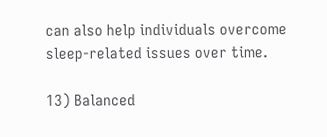can also help individuals overcome sleep-related issues over time.

13) Balanced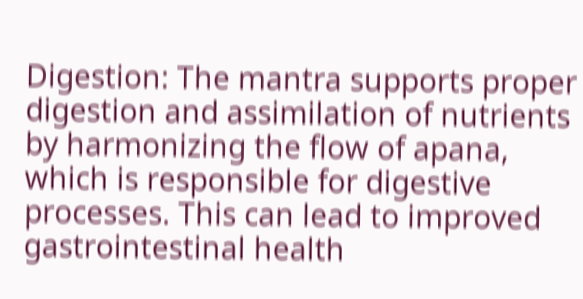Digestion: The mantra supports proper digestion and assimilation of nutrients by harmonizing the flow of apana, which is responsible for digestive processes. This can lead to improved gastrointestinal health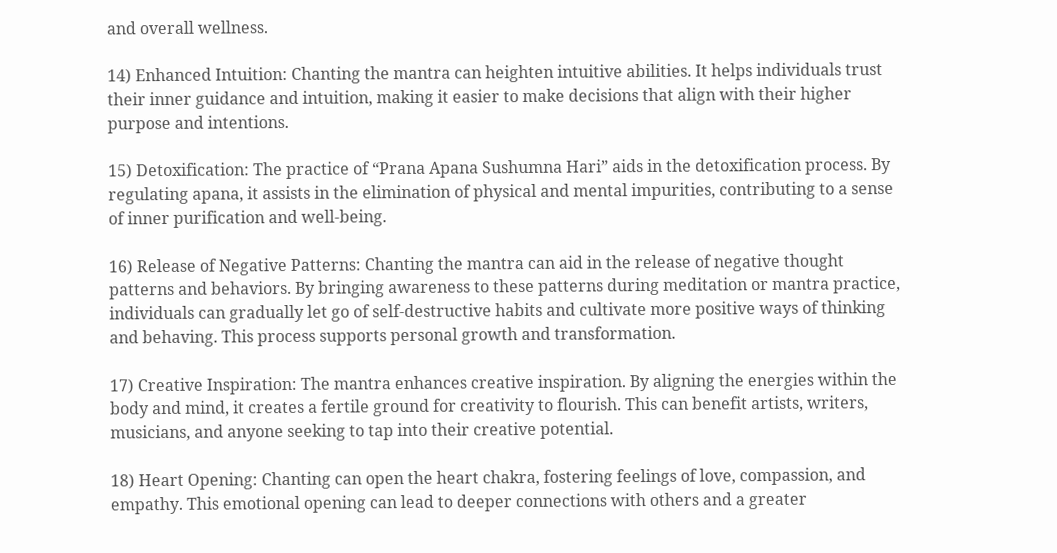and overall wellness.

14) Enhanced Intuition: Chanting the mantra can heighten intuitive abilities. It helps individuals trust their inner guidance and intuition, making it easier to make decisions that align with their higher purpose and intentions.

15) Detoxification: The practice of “Prana Apana Sushumna Hari” aids in the detoxification process. By regulating apana, it assists in the elimination of physical and mental impurities, contributing to a sense of inner purification and well-being.

16) Release of Negative Patterns: Chanting the mantra can aid in the release of negative thought patterns and behaviors. By bringing awareness to these patterns during meditation or mantra practice, individuals can gradually let go of self-destructive habits and cultivate more positive ways of thinking and behaving. This process supports personal growth and transformation.

17) Creative Inspiration: The mantra enhances creative inspiration. By aligning the energies within the body and mind, it creates a fertile ground for creativity to flourish. This can benefit artists, writers, musicians, and anyone seeking to tap into their creative potential.

18) Heart Opening: Chanting can open the heart chakra, fostering feelings of love, compassion, and empathy. This emotional opening can lead to deeper connections with others and a greater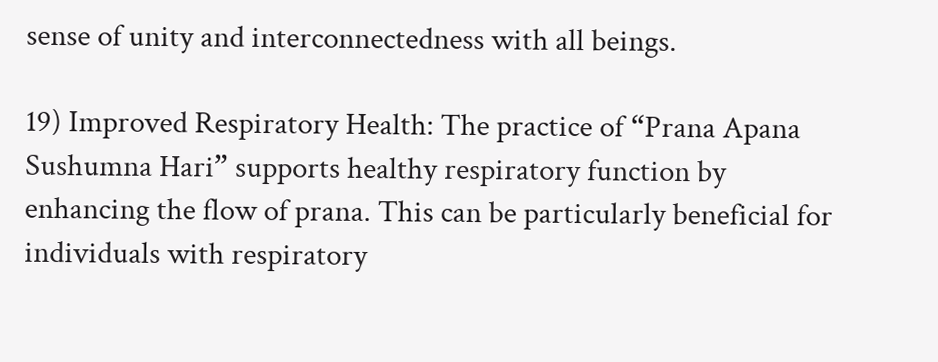sense of unity and interconnectedness with all beings.

19) Improved Respiratory Health: The practice of “Prana Apana Sushumna Hari” supports healthy respiratory function by enhancing the flow of prana. This can be particularly beneficial for individuals with respiratory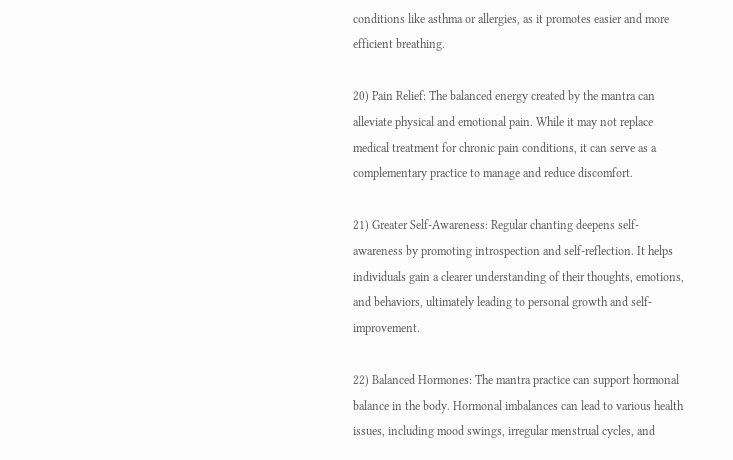conditions like asthma or allergies, as it promotes easier and more efficient breathing.

20) Pain Relief: The balanced energy created by the mantra can alleviate physical and emotional pain. While it may not replace medical treatment for chronic pain conditions, it can serve as a complementary practice to manage and reduce discomfort.

21) Greater Self-Awareness: Regular chanting deepens self-awareness by promoting introspection and self-reflection. It helps individuals gain a clearer understanding of their thoughts, emotions, and behaviors, ultimately leading to personal growth and self-improvement.

22) Balanced Hormones: The mantra practice can support hormonal balance in the body. Hormonal imbalances can lead to various health issues, including mood swings, irregular menstrual cycles, and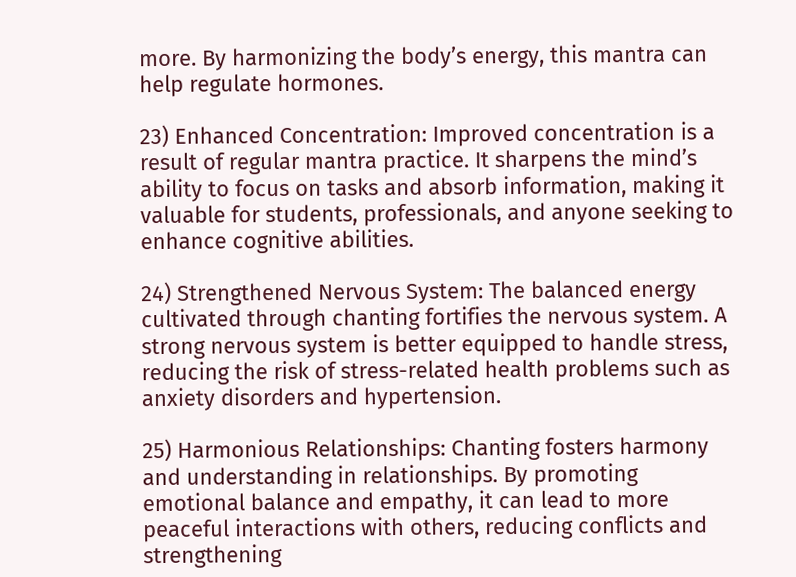more. By harmonizing the body’s energy, this mantra can help regulate hormones.

23) Enhanced Concentration: Improved concentration is a result of regular mantra practice. It sharpens the mind’s ability to focus on tasks and absorb information, making it valuable for students, professionals, and anyone seeking to enhance cognitive abilities.

24) Strengthened Nervous System: The balanced energy cultivated through chanting fortifies the nervous system. A strong nervous system is better equipped to handle stress, reducing the risk of stress-related health problems such as anxiety disorders and hypertension.

25) Harmonious Relationships: Chanting fosters harmony and understanding in relationships. By promoting emotional balance and empathy, it can lead to more peaceful interactions with others, reducing conflicts and strengthening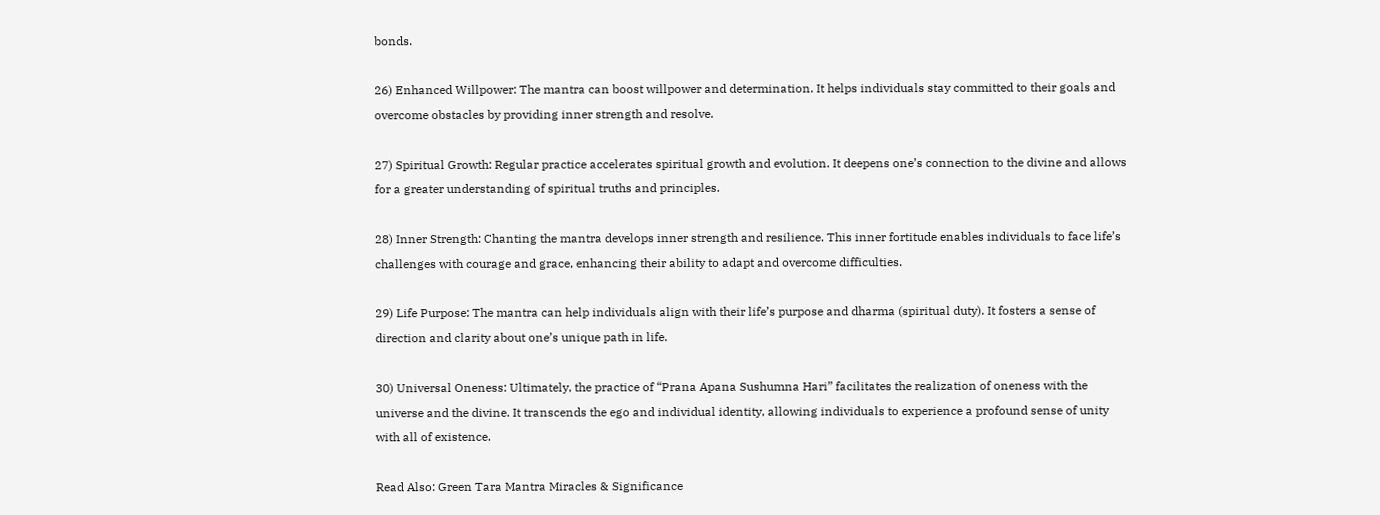bonds.

26) Enhanced Willpower: The mantra can boost willpower and determination. It helps individuals stay committed to their goals and overcome obstacles by providing inner strength and resolve.

27) Spiritual Growth: Regular practice accelerates spiritual growth and evolution. It deepens one’s connection to the divine and allows for a greater understanding of spiritual truths and principles.

28) Inner Strength: Chanting the mantra develops inner strength and resilience. This inner fortitude enables individuals to face life’s challenges with courage and grace, enhancing their ability to adapt and overcome difficulties.

29) Life Purpose: The mantra can help individuals align with their life’s purpose and dharma (spiritual duty). It fosters a sense of direction and clarity about one’s unique path in life.

30) Universal Oneness: Ultimately, the practice of “Prana Apana Sushumna Hari” facilitates the realization of oneness with the universe and the divine. It transcends the ego and individual identity, allowing individuals to experience a profound sense of unity with all of existence.

Read Also: Green Tara Mantra Miracles & Significance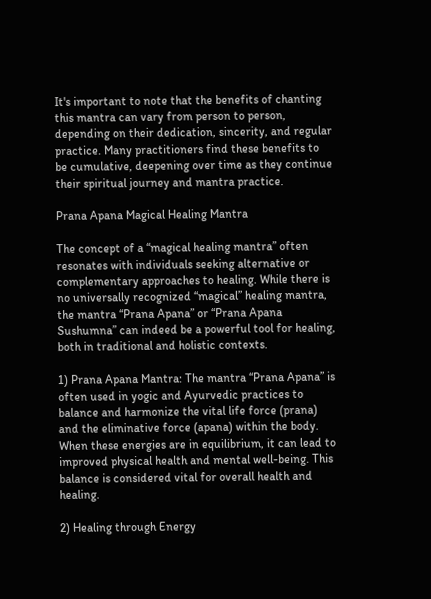It's important to note that the benefits of chanting this mantra can vary from person to person, depending on their dedication, sincerity, and regular practice. Many practitioners find these benefits to be cumulative, deepening over time as they continue their spiritual journey and mantra practice.

Prana Apana Magical Healing Mantra

The concept of a “magical healing mantra” often resonates with individuals seeking alternative or complementary approaches to healing. While there is no universally recognized “magical” healing mantra, the mantra “Prana Apana” or “Prana Apana Sushumna” can indeed be a powerful tool for healing, both in traditional and holistic contexts.

1) Prana Apana Mantra: The mantra “Prana Apana” is often used in yogic and Ayurvedic practices to balance and harmonize the vital life force (prana) and the eliminative force (apana) within the body. When these energies are in equilibrium, it can lead to improved physical health and mental well-being. This balance is considered vital for overall health and healing.

2) Healing through Energy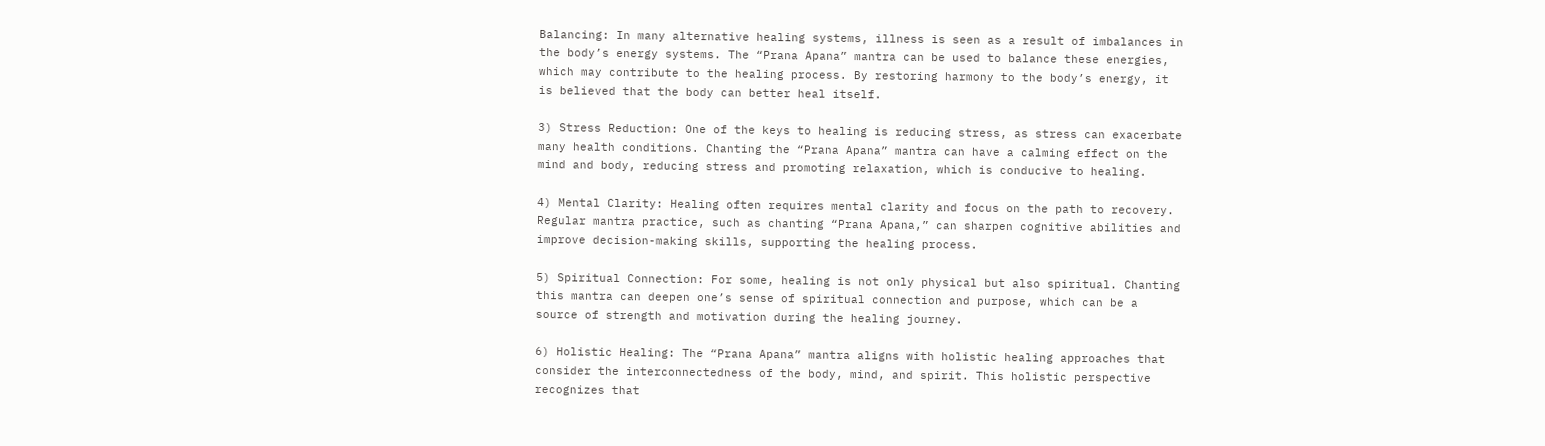Balancing: In many alternative healing systems, illness is seen as a result of imbalances in the body’s energy systems. The “Prana Apana” mantra can be used to balance these energies, which may contribute to the healing process. By restoring harmony to the body’s energy, it is believed that the body can better heal itself.

3) Stress Reduction: One of the keys to healing is reducing stress, as stress can exacerbate many health conditions. Chanting the “Prana Apana” mantra can have a calming effect on the mind and body, reducing stress and promoting relaxation, which is conducive to healing.

4) Mental Clarity: Healing often requires mental clarity and focus on the path to recovery. Regular mantra practice, such as chanting “Prana Apana,” can sharpen cognitive abilities and improve decision-making skills, supporting the healing process.

5) Spiritual Connection: For some, healing is not only physical but also spiritual. Chanting this mantra can deepen one’s sense of spiritual connection and purpose, which can be a source of strength and motivation during the healing journey.

6) Holistic Healing: The “Prana Apana” mantra aligns with holistic healing approaches that consider the interconnectedness of the body, mind, and spirit. This holistic perspective recognizes that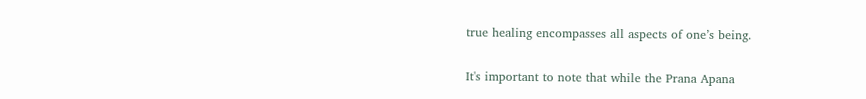true healing encompasses all aspects of one’s being.

It's important to note that while the Prana Apana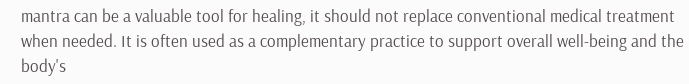mantra can be a valuable tool for healing, it should not replace conventional medical treatment when needed. It is often used as a complementary practice to support overall well-being and the body's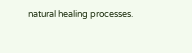natural healing processes.